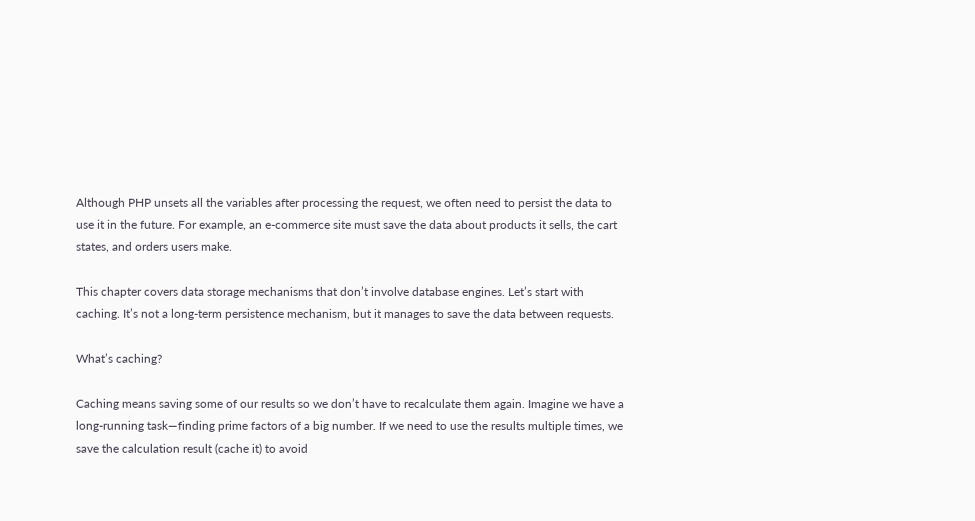Although PHP unsets all the variables after processing the request, we often need to persist the data to use it in the future. For example, an e-commerce site must save the data about products it sells, the cart states, and orders users make.

This chapter covers data storage mechanisms that don’t involve database engines. Let’s start with caching. It’s not a long-term persistence mechanism, but it manages to save the data between requests.

What’s caching?

Caching means saving some of our results so we don’t have to recalculate them again. Imagine we have a long-running task—finding prime factors of a big number. If we need to use the results multiple times, we save the calculation result (cache it) to avoid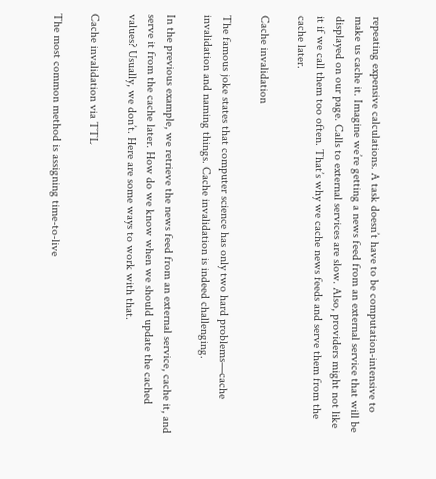repeating expensive calculations. A task doesn’t have to be computation-intensive to make us cache it. Imagine we’re getting a news feed from an external service that will be displayed on our page. Calls to external services are slow. Also, providers might not like it if we call them too often. That’s why we cache news feeds and serve them from the cache later.

Cache invalidation

The famous joke states that computer science has only two hard problems—cache invalidation and naming things. Cache invalidation is indeed challenging.

In the previous example, we retrieve the news feed from an external service, cache it, and serve it from the cache later. How do we know when we should update the cached values? Usually, we don’t. Here are some ways to work with that.

Cache invalidation via TTL

The most common method is assigning time-to-live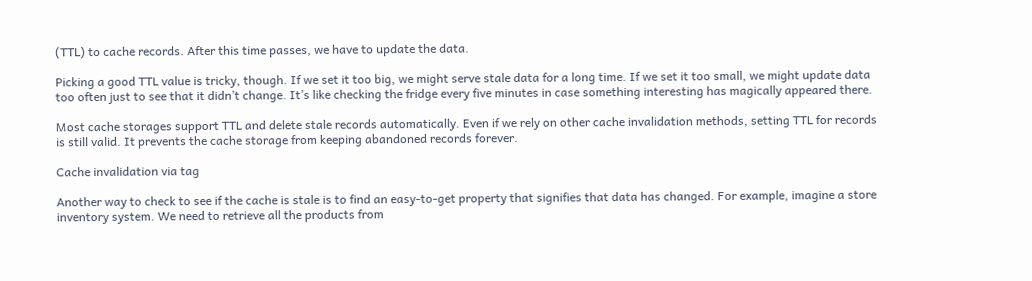(TTL) to cache records. After this time passes, we have to update the data.

Picking a good TTL value is tricky, though. If we set it too big, we might serve stale data for a long time. If we set it too small, we might update data too often just to see that it didn’t change. It’s like checking the fridge every five minutes in case something interesting has magically appeared there.

Most cache storages support TTL and delete stale records automatically. Even if we rely on other cache invalidation methods, setting TTL for records is still valid. It prevents the cache storage from keeping abandoned records forever.

Cache invalidation via tag

Another way to check to see if the cache is stale is to find an easy-to-get property that signifies that data has changed. For example, imagine a store inventory system. We need to retrieve all the products from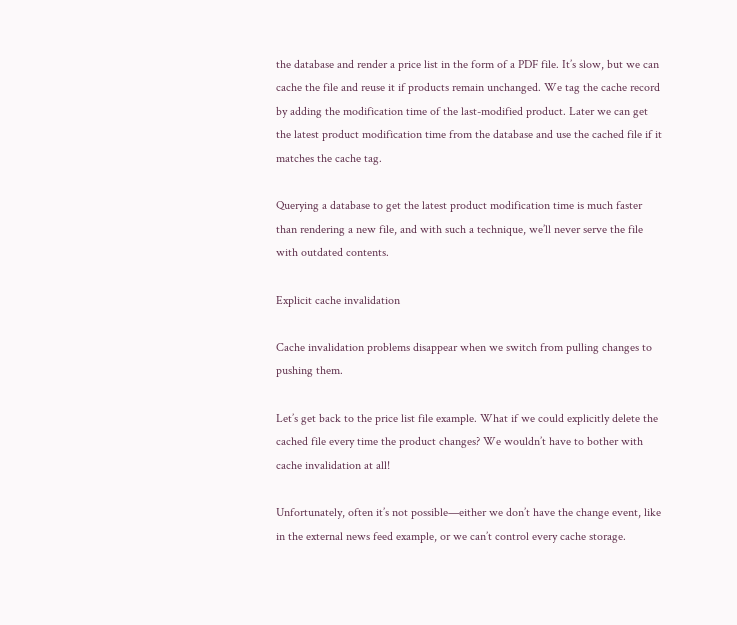the database and render a price list in the form of a PDF file. It’s slow, but we can cache the file and reuse it if products remain unchanged. We tag the cache record by adding the modification time of the last-modified product. Later we can get the latest product modification time from the database and use the cached file if it matches the cache tag.

Querying a database to get the latest product modification time is much faster than rendering a new file, and with such a technique, we’ll never serve the file with outdated contents.

Explicit cache invalidation

Cache invalidation problems disappear when we switch from pulling changes to pushing them.

Let’s get back to the price list file example. What if we could explicitly delete the cached file every time the product changes? We wouldn’t have to bother with cache invalidation at all!

Unfortunately, often it’s not possible—either we don’t have the change event, like in the external news feed example, or we can’t control every cache storage.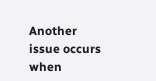Another issue occurs when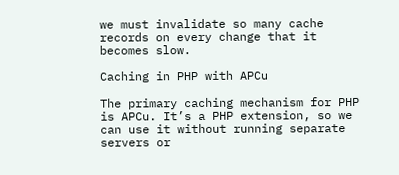we must invalidate so many cache records on every change that it becomes slow.

Caching in PHP with APCu

The primary caching mechanism for PHP is APCu. It’s a PHP extension, so we can use it without running separate servers or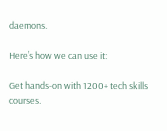daemons.

Here’s how we can use it:

Get hands-on with 1200+ tech skills courses.